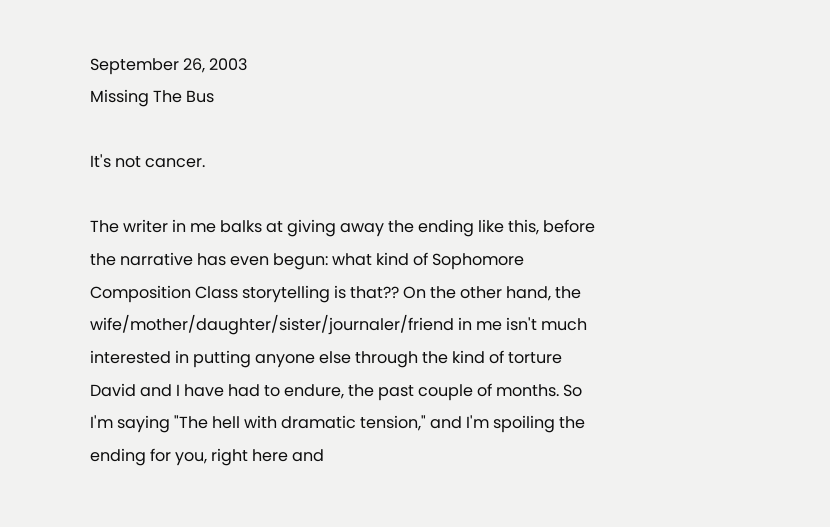September 26, 2003
Missing The Bus

It's not cancer.

The writer in me balks at giving away the ending like this, before the narrative has even begun: what kind of Sophomore Composition Class storytelling is that?? On the other hand, the wife/mother/daughter/sister/journaler/friend in me isn't much interested in putting anyone else through the kind of torture David and I have had to endure, the past couple of months. So I'm saying "The hell with dramatic tension," and I'm spoiling the ending for you, right here and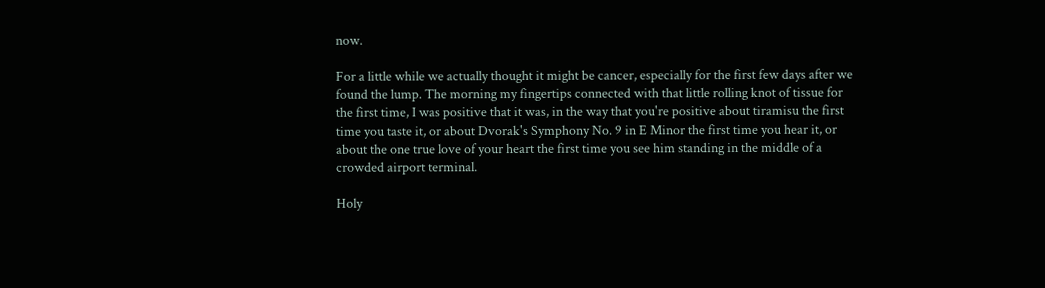now.

For a little while we actually thought it might be cancer, especially for the first few days after we found the lump. The morning my fingertips connected with that little rolling knot of tissue for the first time, I was positive that it was, in the way that you're positive about tiramisu the first time you taste it, or about Dvorak's Symphony No. 9 in E Minor the first time you hear it, or about the one true love of your heart the first time you see him standing in the middle of a crowded airport terminal.

Holy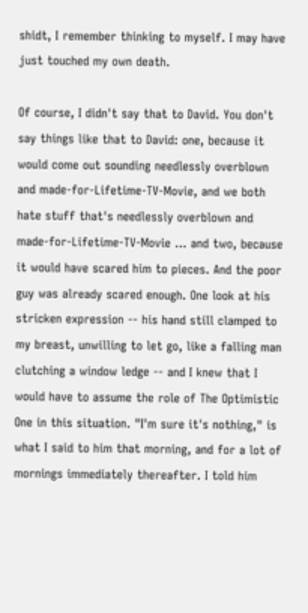shidt, I remember thinking to myself. I may have just touched my own death.

Of course, I didn't say that to David. You don't say things like that to David: one, because it would come out sounding needlessly overblown and made-for-Lifetime-TV-Movie, and we both hate stuff that's needlessly overblown and made-for-Lifetime-TV-Movie ... and two, because it would have scared him to pieces. And the poor guy was already scared enough. One look at his stricken expression -- his hand still clamped to my breast, unwilling to let go, like a falling man clutching a window ledge -- and I knew that I would have to assume the role of The Optimistic One in this situation. "I'm sure it's nothing," is what I said to him that morning, and for a lot of mornings immediately thereafter. I told him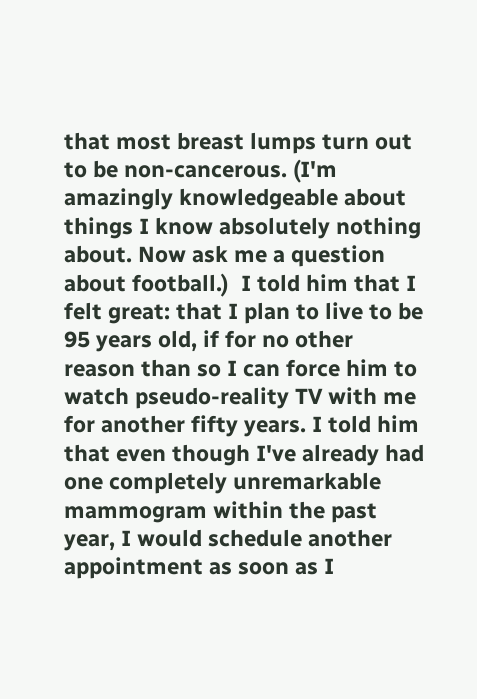that most breast lumps turn out to be non-cancerous. (I'm amazingly knowledgeable about things I know absolutely nothing about. Now ask me a question about football.)  I told him that I felt great: that I plan to live to be 95 years old, if for no other reason than so I can force him to watch pseudo-reality TV with me for another fifty years. I told him that even though I've already had one completely unremarkable mammogram within the past year, I would schedule another appointment as soon as I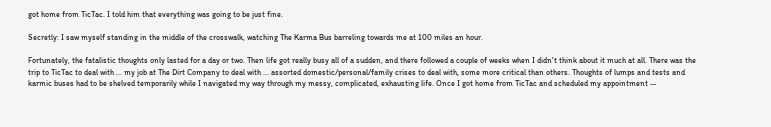got home from TicTac. I told him that everything was going to be just fine.

Secretly: I saw myself standing in the middle of the crosswalk, watching The Karma Bus barreling towards me at 100 miles an hour.

Fortunately, the fatalistic thoughts only lasted for a day or two. Then life got really busy all of a sudden, and there followed a couple of weeks when I didn't think about it much at all. There was the trip to TicTac to deal with ... my job at The Dirt Company to deal with ... assorted domestic/personal/family crises to deal with, some more critical than others. Thoughts of lumps and tests and karmic buses had to be shelved temporarily while I navigated my way through my messy, complicated, exhausting life. Once I got home from TicTac and scheduled my appointment --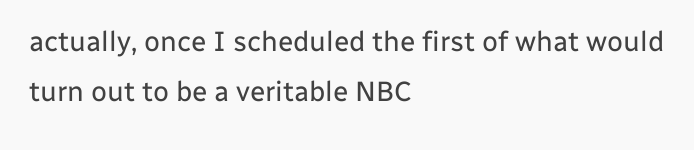actually, once I scheduled the first of what would turn out to be a veritable NBC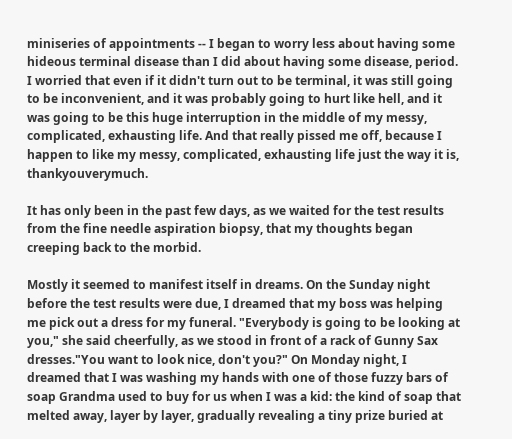miniseries of appointments -- I began to worry less about having some hideous terminal disease than I did about having some disease, period. I worried that even if it didn't turn out to be terminal, it was still going to be inconvenient, and it was probably going to hurt like hell, and it was going to be this huge interruption in the middle of my messy, complicated, exhausting life. And that really pissed me off, because I happen to like my messy, complicated, exhausting life just the way it is, thankyouverymuch.

It has only been in the past few days, as we waited for the test results from the fine needle aspiration biopsy, that my thoughts began creeping back to the morbid.

Mostly it seemed to manifest itself in dreams. On the Sunday night before the test results were due, I dreamed that my boss was helping me pick out a dress for my funeral. "Everybody is going to be looking at you," she said cheerfully, as we stood in front of a rack of Gunny Sax dresses."You want to look nice, don't you?" On Monday night, I dreamed that I was washing my hands with one of those fuzzy bars of soap Grandma used to buy for us when I was a kid: the kind of soap that melted away, layer by layer, gradually revealing a tiny prize buried at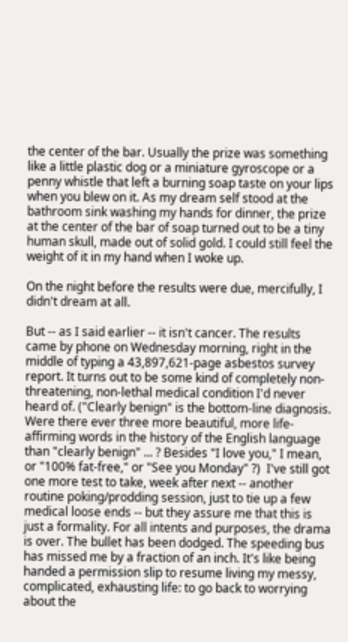the center of the bar. Usually the prize was something like a little plastic dog or a miniature gyroscope or a penny whistle that left a burning soap taste on your lips when you blew on it. As my dream self stood at the bathroom sink washing my hands for dinner, the prize at the center of the bar of soap turned out to be a tiny human skull, made out of solid gold. I could still feel the weight of it in my hand when I woke up.

On the night before the results were due, mercifully, I didn't dream at all.

But -- as I said earlier -- it isn't cancer. The results came by phone on Wednesday morning, right in the middle of typing a 43,897,621-page asbestos survey report. It turns out to be some kind of completely non-threatening, non-lethal medical condition I'd never heard of. ("Clearly benign" is the bottom-line diagnosis. Were there ever three more beautiful, more life-affirming words in the history of the English language than "clearly benign" ... ? Besides "I love you," I mean, or "100% fat-free," or "See you Monday" ?)  I've still got one more test to take, week after next -- another routine poking/prodding session, just to tie up a few medical loose ends -- but they assure me that this is just a formality. For all intents and purposes, the drama is over. The bullet has been dodged. The speeding bus has missed me by a fraction of an inch. It's like being handed a permission slip to resume living my messy, complicated, exhausting life: to go back to worrying about the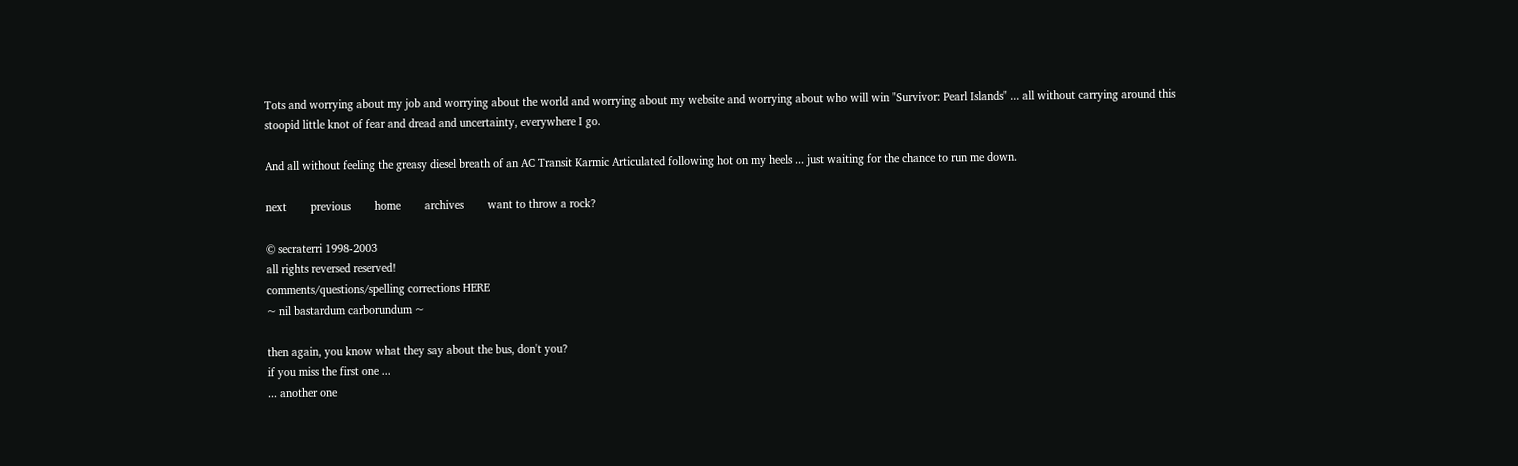Tots and worrying about my job and worrying about the world and worrying about my website and worrying about who will win "Survivor: Pearl Islands" ... all without carrying around this stoopid little knot of fear and dread and uncertainty, everywhere I go.

And all without feeling the greasy diesel breath of an AC Transit Karmic Articulated following hot on my heels ... just waiting for the chance to run me down.

next        previous        home        archives        want to throw a rock?

© secraterri 1998-2003
all rights reversed reserved!
comments/questions/spelling corrections HERE
~ nil bastardum carborundum ~

then again, you know what they say about the bus, don't you?
if you miss the first one ...
... another one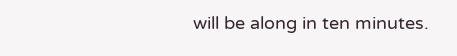will be along in ten minutes.